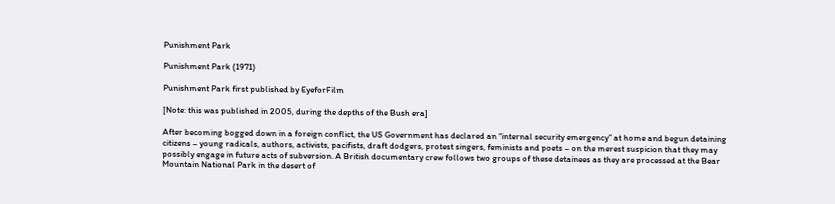Punishment Park

Punishment Park (1971)

Punishment Park first published by EyeforFilm

[Note: this was published in 2005, during the depths of the Bush era]

After becoming bogged down in a foreign conflict, the US Government has declared an “internal security emergency” at home and begun detaining citizens – young radicals, authors, activists, pacifists, draft dodgers, protest singers, feminists and poets – on the merest suspicion that they may possibly engage in future acts of subversion. A British documentary crew follows two groups of these detainees as they are processed at the Bear Mountain National Park in the desert of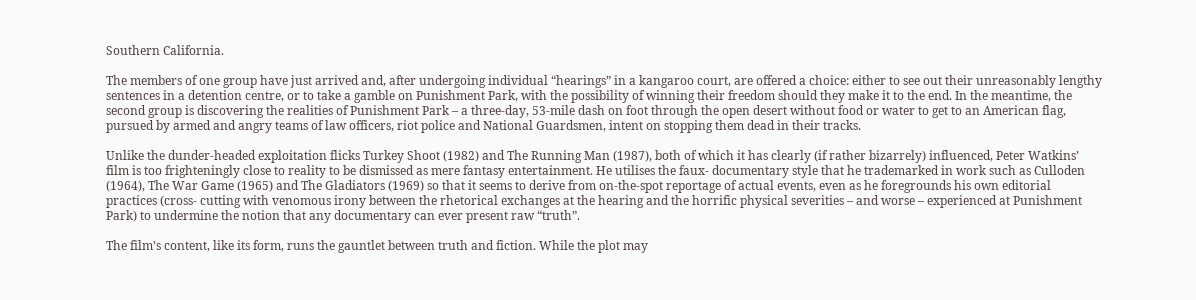Southern California.

The members of one group have just arrived and, after undergoing individual “hearings” in a kangaroo court, are offered a choice: either to see out their unreasonably lengthy sentences in a detention centre, or to take a gamble on Punishment Park, with the possibility of winning their freedom should they make it to the end. In the meantime, the second group is discovering the realities of Punishment Park – a three-day, 53-mile dash on foot through the open desert without food or water to get to an American flag, pursued by armed and angry teams of law officers, riot police and National Guardsmen, intent on stopping them dead in their tracks.

Unlike the dunder-headed exploitation flicks Turkey Shoot (1982) and The Running Man (1987), both of which it has clearly (if rather bizarrely) influenced, Peter Watkins’ film is too frighteningly close to reality to be dismissed as mere fantasy entertainment. He utilises the faux- documentary style that he trademarked in work such as Culloden (1964), The War Game (1965) and The Gladiators (1969) so that it seems to derive from on-the-spot reportage of actual events, even as he foregrounds his own editorial practices (cross- cutting with venomous irony between the rhetorical exchanges at the hearing and the horrific physical severities – and worse – experienced at Punishment Park) to undermine the notion that any documentary can ever present raw “truth”.

The film’s content, like its form, runs the gauntlet between truth and fiction. While the plot may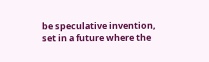be speculative invention, set in a future where the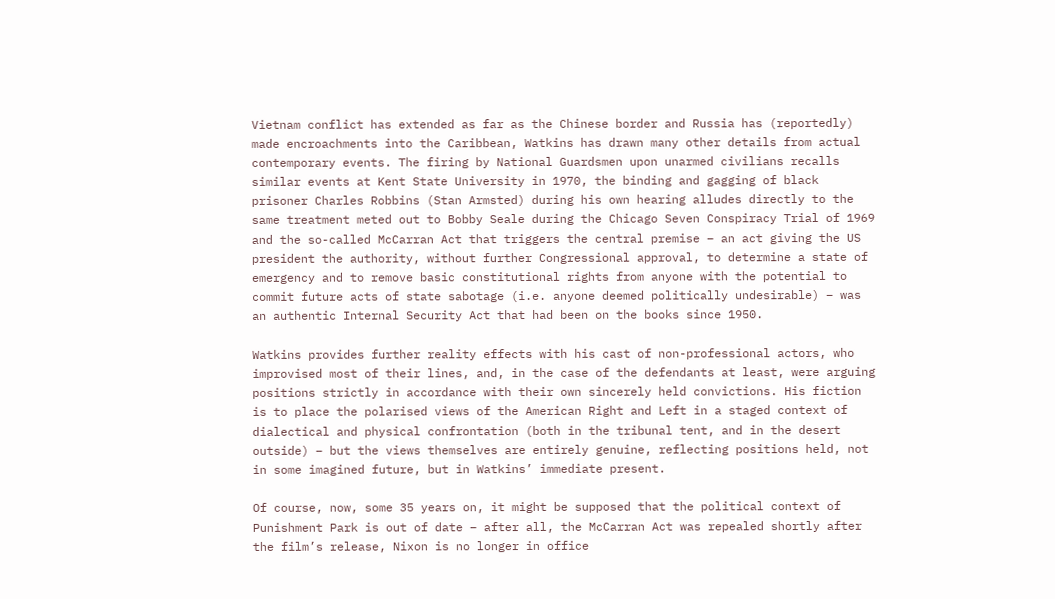Vietnam conflict has extended as far as the Chinese border and Russia has (reportedly) made encroachments into the Caribbean, Watkins has drawn many other details from actual contemporary events. The firing by National Guardsmen upon unarmed civilians recalls similar events at Kent State University in 1970, the binding and gagging of black prisoner Charles Robbins (Stan Armsted) during his own hearing alludes directly to the same treatment meted out to Bobby Seale during the Chicago Seven Conspiracy Trial of 1969 and the so-called McCarran Act that triggers the central premise – an act giving the US president the authority, without further Congressional approval, to determine a state of emergency and to remove basic constitutional rights from anyone with the potential to commit future acts of state sabotage (i.e. anyone deemed politically undesirable) – was an authentic Internal Security Act that had been on the books since 1950.

Watkins provides further reality effects with his cast of non-professional actors, who improvised most of their lines, and, in the case of the defendants at least, were arguing positions strictly in accordance with their own sincerely held convictions. His fiction is to place the polarised views of the American Right and Left in a staged context of dialectical and physical confrontation (both in the tribunal tent, and in the desert outside) – but the views themselves are entirely genuine, reflecting positions held, not in some imagined future, but in Watkins’ immediate present.

Of course, now, some 35 years on, it might be supposed that the political context of Punishment Park is out of date – after all, the McCarran Act was repealed shortly after the film’s release, Nixon is no longer in office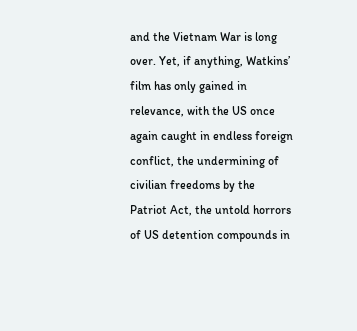and the Vietnam War is long over. Yet, if anything, Watkins’ film has only gained in relevance, with the US once again caught in endless foreign conflict, the undermining of civilian freedoms by the Patriot Act, the untold horrors of US detention compounds in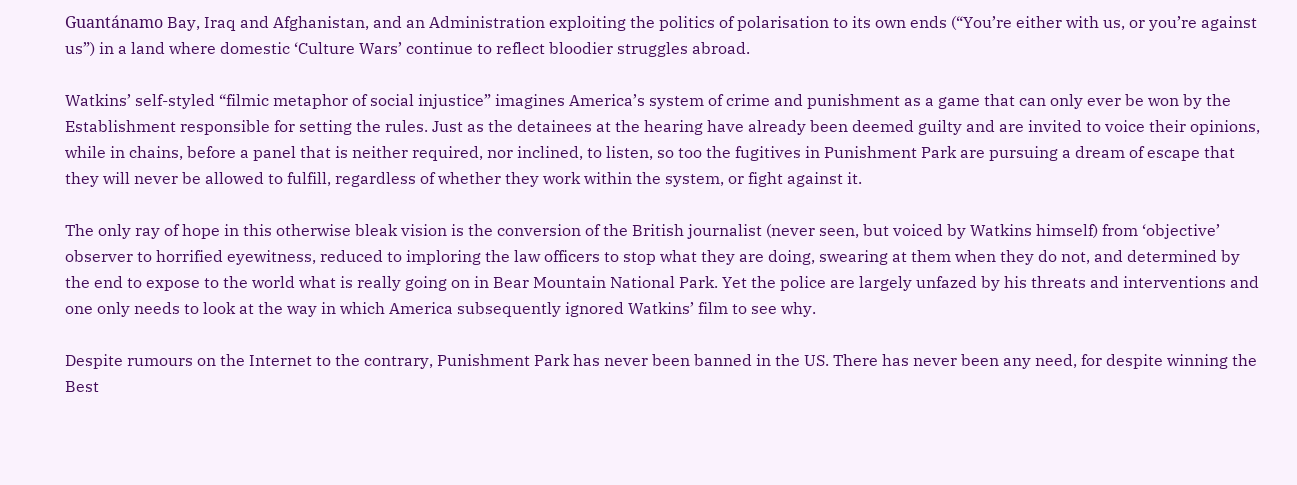Guantánamo Bay, Iraq and Afghanistan, and an Administration exploiting the politics of polarisation to its own ends (“You’re either with us, or you’re against us”) in a land where domestic ‘Culture Wars’ continue to reflect bloodier struggles abroad.

Watkins’ self-styled “filmic metaphor of social injustice” imagines America’s system of crime and punishment as a game that can only ever be won by the Establishment responsible for setting the rules. Just as the detainees at the hearing have already been deemed guilty and are invited to voice their opinions, while in chains, before a panel that is neither required, nor inclined, to listen, so too the fugitives in Punishment Park are pursuing a dream of escape that they will never be allowed to fulfill, regardless of whether they work within the system, or fight against it.

The only ray of hope in this otherwise bleak vision is the conversion of the British journalist (never seen, but voiced by Watkins himself) from ‘objective’ observer to horrified eyewitness, reduced to imploring the law officers to stop what they are doing, swearing at them when they do not, and determined by the end to expose to the world what is really going on in Bear Mountain National Park. Yet the police are largely unfazed by his threats and interventions and one only needs to look at the way in which America subsequently ignored Watkins’ film to see why.

Despite rumours on the Internet to the contrary, Punishment Park has never been banned in the US. There has never been any need, for despite winning the Best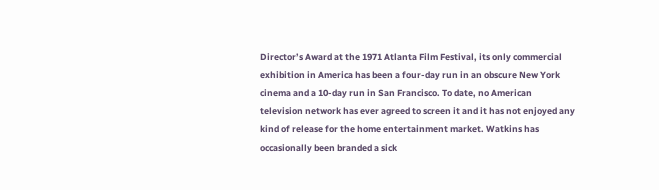Director’s Award at the 1971 Atlanta Film Festival, its only commercial exhibition in America has been a four-day run in an obscure New York cinema and a 10-day run in San Francisco. To date, no American television network has ever agreed to screen it and it has not enjoyed any kind of release for the home entertainment market. Watkins has occasionally been branded a sick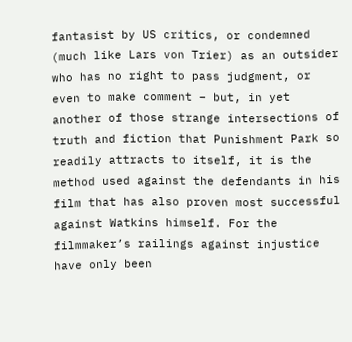fantasist by US critics, or condemned (much like Lars von Trier) as an outsider who has no right to pass judgment, or even to make comment – but, in yet another of those strange intersections of truth and fiction that Punishment Park so readily attracts to itself, it is the method used against the defendants in his film that has also proven most successful against Watkins himself. For the filmmaker’s railings against injustice have only been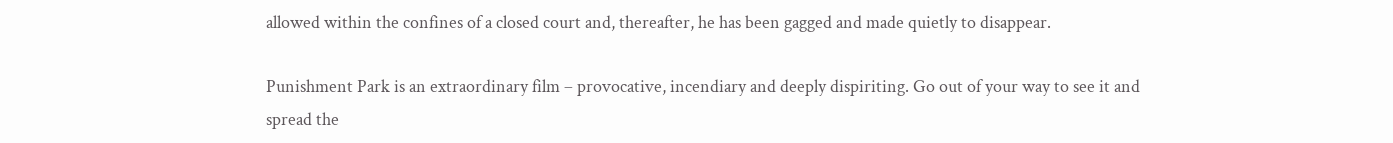allowed within the confines of a closed court and, thereafter, he has been gagged and made quietly to disappear.

Punishment Park is an extraordinary film – provocative, incendiary and deeply dispiriting. Go out of your way to see it and spread the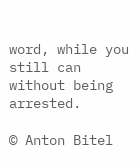word, while you still can without being arrested.

© Anton Bitel